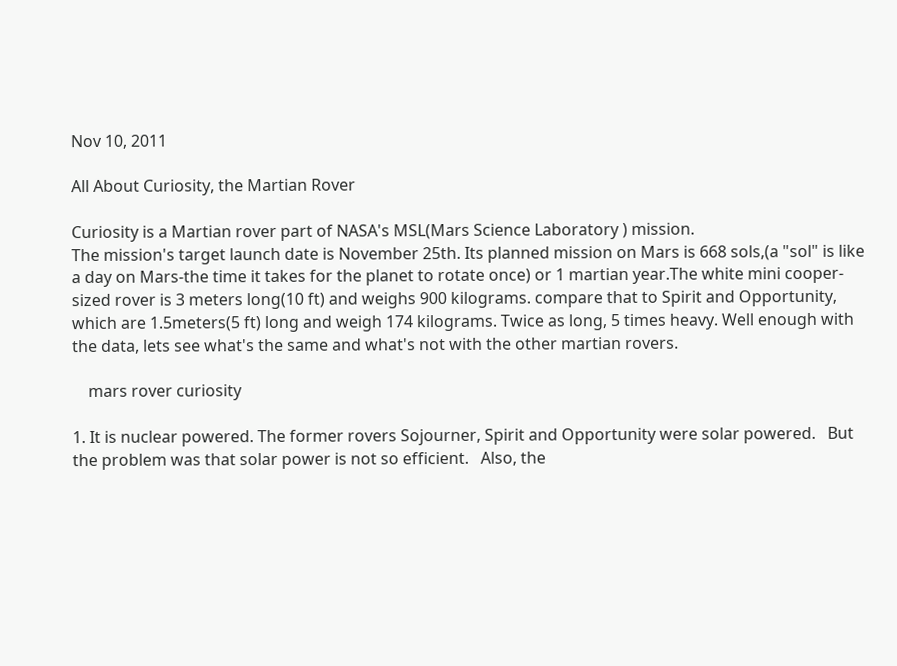Nov 10, 2011

All About Curiosity, the Martian Rover

Curiosity is a Martian rover part of NASA's MSL(Mars Science Laboratory ) mission.
The mission's target launch date is November 25th. Its planned mission on Mars is 668 sols,(a "sol" is like a day on Mars-the time it takes for the planet to rotate once) or 1 martian year.The white mini cooper-sized rover is 3 meters long(10 ft) and weighs 900 kilograms. compare that to Spirit and Opportunity, which are 1.5meters(5 ft) long and weigh 174 kilograms. Twice as long, 5 times heavy. Well enough with the data, lets see what's the same and what's not with the other martian rovers.

    mars rover curiosity

1. It is nuclear powered. The former rovers Sojourner, Spirit and Opportunity were solar powered.   But the problem was that solar power is not so efficient.   Also, the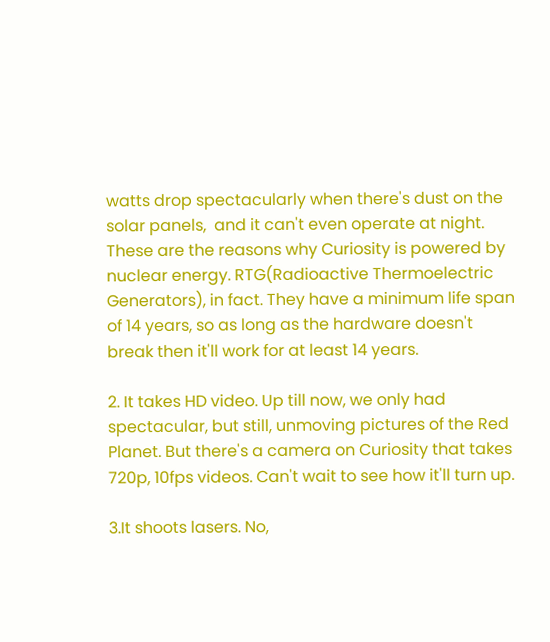watts drop spectacularly when there's dust on the solar panels,  and it can't even operate at night.  These are the reasons why Curiosity is powered by nuclear energy. RTG(Radioactive Thermoelectric Generators), in fact. They have a minimum life span of 14 years, so as long as the hardware doesn't break then it'll work for at least 14 years.

2. It takes HD video. Up till now, we only had spectacular, but still, unmoving pictures of the Red Planet. But there's a camera on Curiosity that takes 720p, 10fps videos. Can't wait to see how it'll turn up.

3.It shoots lasers. No,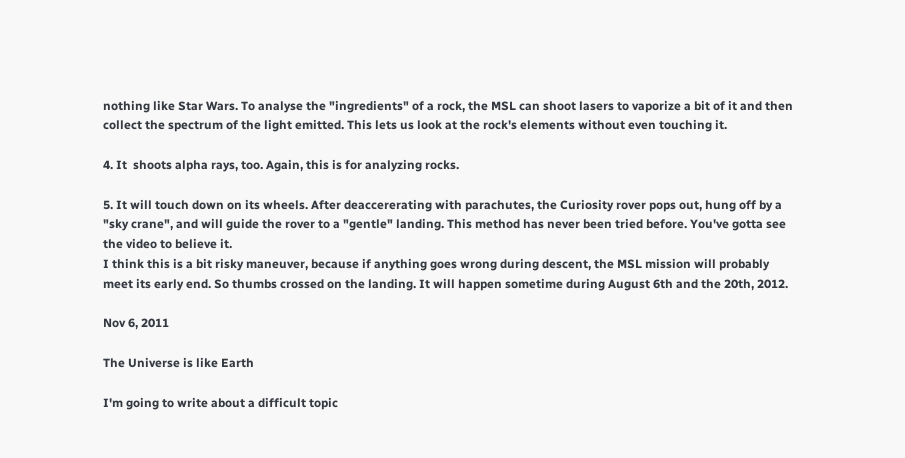nothing like Star Wars. To analyse the "ingredients" of a rock, the MSL can shoot lasers to vaporize a bit of it and then collect the spectrum of the light emitted. This lets us look at the rock's elements without even touching it.

4. It  shoots alpha rays, too. Again, this is for analyzing rocks.

5. It will touch down on its wheels. After deaccererating with parachutes, the Curiosity rover pops out, hung off by a "sky crane", and will guide the rover to a "gentle" landing. This method has never been tried before. You've gotta see the video to believe it.
I think this is a bit risky maneuver, because if anything goes wrong during descent, the MSL mission will probably  meet its early end. So thumbs crossed on the landing. It will happen sometime during August 6th and the 20th, 2012.

Nov 6, 2011

The Universe is like Earth

I'm going to write about a difficult topic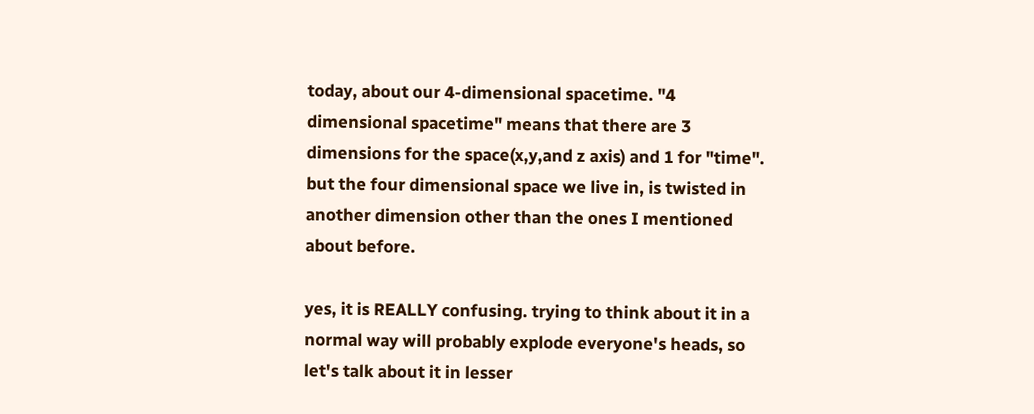today, about our 4-dimensional spacetime. "4 dimensional spacetime" means that there are 3 dimensions for the space(x,y,and z axis) and 1 for "time". but the four dimensional space we live in, is twisted in another dimension other than the ones I mentioned about before.

yes, it is REALLY confusing. trying to think about it in a normal way will probably explode everyone's heads, so let's talk about it in lesser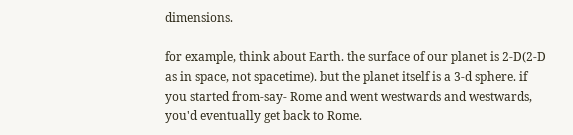dimensions.

for example, think about Earth. the surface of our planet is 2-D(2-D as in space, not spacetime). but the planet itself is a 3-d sphere. if you started from-say- Rome and went westwards and westwards, you'd eventually get back to Rome.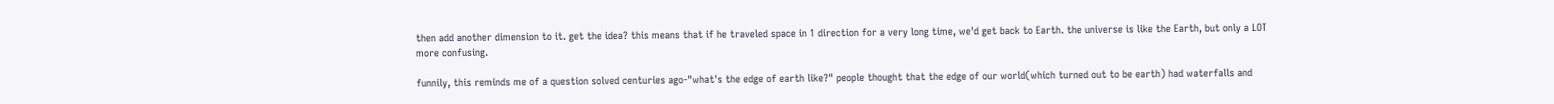then add another dimension to it. get the idea? this means that if he traveled space in 1 direction for a very long time, we'd get back to Earth. the universe is like the Earth, but only a LOT more confusing.

funnily, this reminds me of a question solved centuries ago-"what's the edge of earth like?" people thought that the edge of our world(which turned out to be earth) had waterfalls and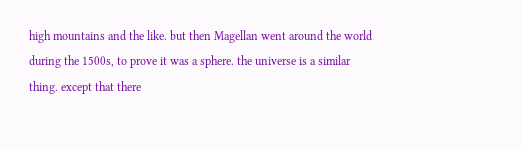high mountains and the like. but then Magellan went around the world during the 1500s, to prove it was a sphere. the universe is a similar thing. except that there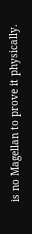is no Magellan to prove it physically.